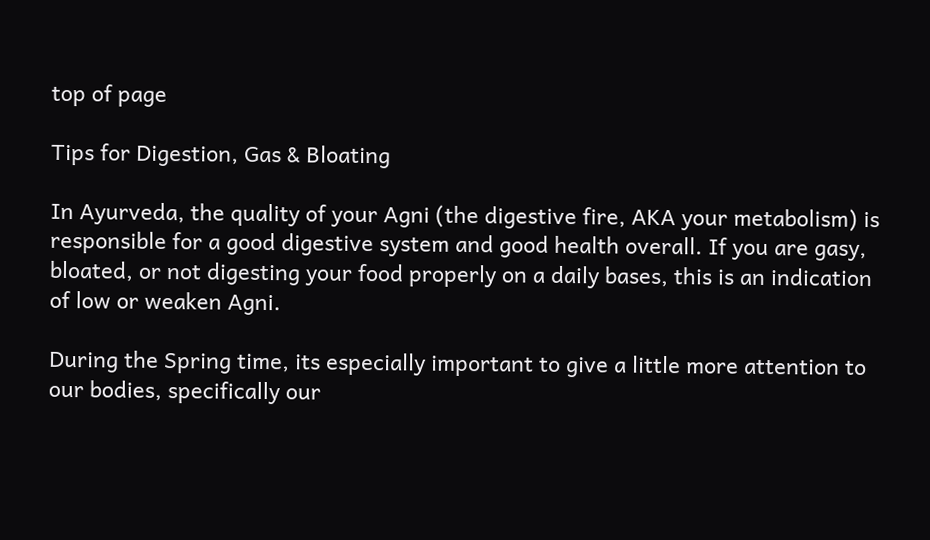top of page

Tips for Digestion, Gas & Bloating

In Ayurveda, the quality of your Agni (the digestive fire, AKA your metabolism) is responsible for a good digestive system and good health overall. If you are gasy, bloated, or not digesting your food properly on a daily bases, this is an indication of low or weaken Agni.

During the Spring time, its especially important to give a little more attention to our bodies, specifically our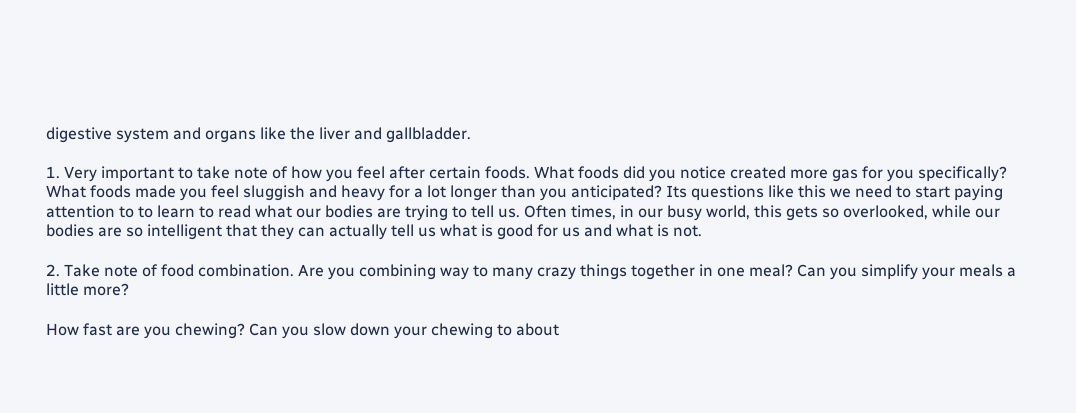digestive system and organs like the liver and gallbladder.

1. Very important to take note of how you feel after certain foods. What foods did you notice created more gas for you specifically? What foods made you feel sluggish and heavy for a lot longer than you anticipated? Its questions like this we need to start paying attention to to learn to read what our bodies are trying to tell us. Often times, in our busy world, this gets so overlooked, while our bodies are so intelligent that they can actually tell us what is good for us and what is not.

2. Take note of food combination. Are you combining way to many crazy things together in one meal? Can you simplify your meals a little more?

How fast are you chewing? Can you slow down your chewing to about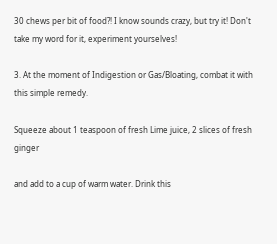30 chews per bit of food?! I know sounds crazy, but try it! Don't take my word for it, experiment yourselves!

3. At the moment of Indigestion or Gas/Bloating, combat it with this simple remedy.

Squeeze about 1 teaspoon of fresh Lime juice, 2 slices of fresh ginger

and add to a cup of warm water. Drink this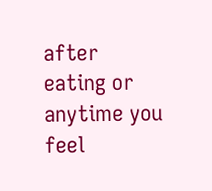after eating or anytime you feel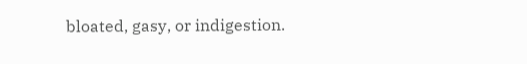bloated, gasy, or indigestion.